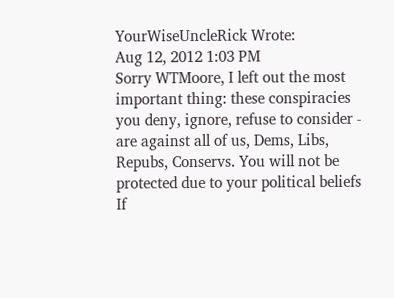YourWiseUncleRick Wrote:
Aug 12, 2012 1:03 PM
Sorry WTMoore, I left out the most important thing: these conspiracies you deny, ignore, refuse to consider - are against all of us, Dems, Libs, Repubs, Conservs. You will not be protected due to your political beliefs If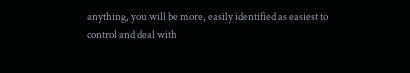anything, you will be more, easily identified as easiest to control and deal with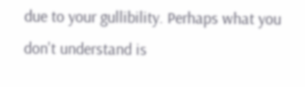due to your gullibility. Perhaps what you don't understand is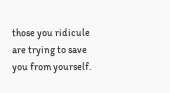those you ridicule are trying to save you from yourself.